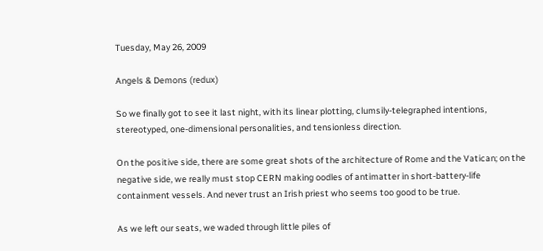Tuesday, May 26, 2009

Angels & Demons (redux)

So we finally got to see it last night, with its linear plotting, clumsily-telegraphed intentions, stereotyped, one-dimensional personalities, and tensionless direction.

On the positive side, there are some great shots of the architecture of Rome and the Vatican; on the negative side, we really must stop CERN making oodles of antimatter in short-battery-life containment vessels. And never trust an Irish priest who seems too good to be true.

As we left our seats, we waded through little piles of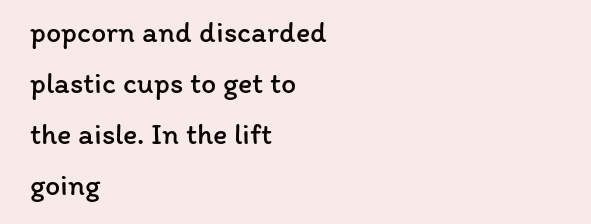popcorn and discarded plastic cups to get to the aisle. In the lift going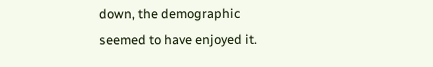down, the demographic seemed to have enjoyed it.